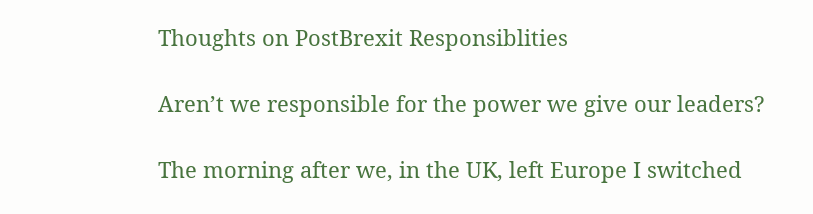Thoughts on PostBrexit Responsiblities

Aren’t we responsible for the power we give our leaders?

The morning after we, in the UK, left Europe I switched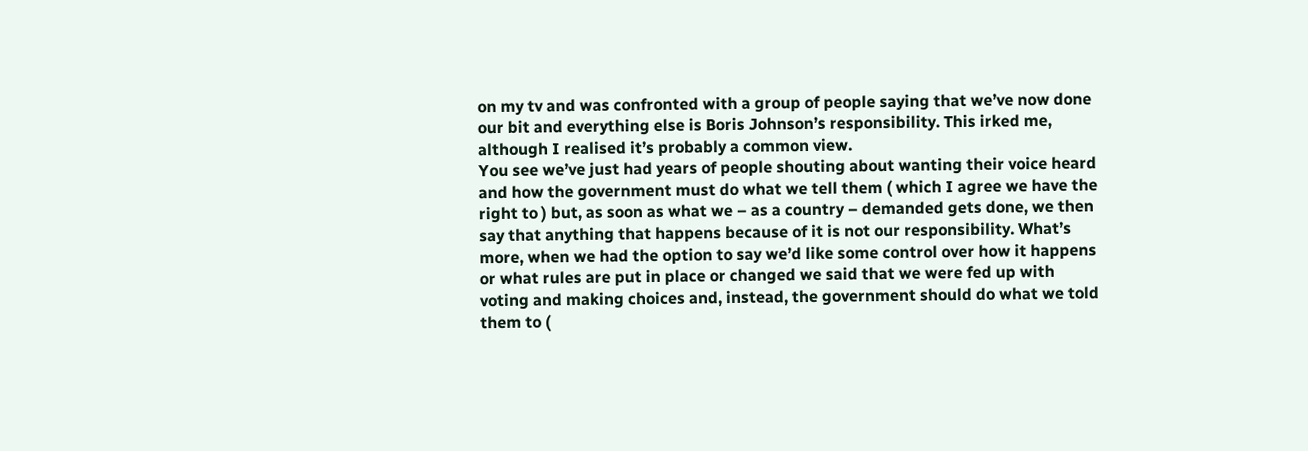on my tv and was confronted with a group of people saying that we’ve now done our bit and everything else is Boris Johnson’s responsibility. This irked me, although I realised it’s probably a common view.
You see we’ve just had years of people shouting about wanting their voice heard and how the government must do what we tell them ( which I agree we have the right to ) but, as soon as what we – as a country – demanded gets done, we then say that anything that happens because of it is not our responsibility. What’s more, when we had the option to say we’d like some control over how it happens or what rules are put in place or changed we said that we were fed up with voting and making choices and, instead, the government should do what we told them to (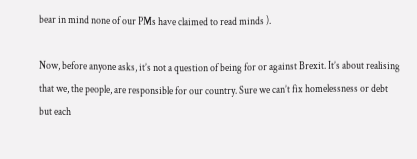bear in mind none of our PMs have claimed to read minds ).

Now, before anyone asks, it’s not a question of being for or against Brexit. It’s about realising that we, the people, are responsible for our country. Sure we can’t fix homelessness or debt but each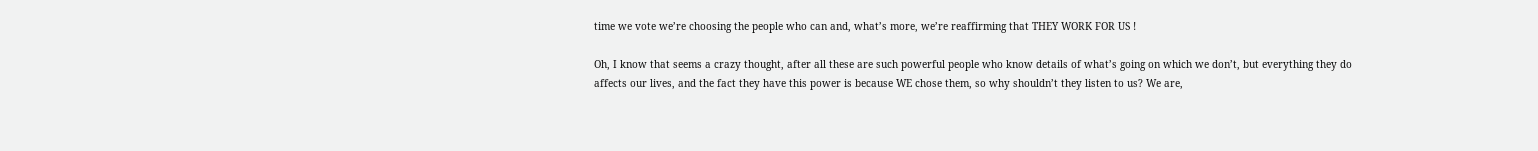time we vote we’re choosing the people who can and, what’s more, we’re reaffirming that THEY WORK FOR US !

Oh, I know that seems a crazy thought, after all these are such powerful people who know details of what’s going on which we don’t, but everything they do affects our lives, and the fact they have this power is because WE chose them, so why shouldn’t they listen to us? We are,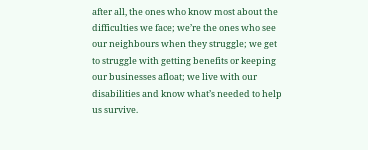after all, the ones who know most about the difficulties we face; we’re the ones who see our neighbours when they struggle; we get to struggle with getting benefits or keeping our businesses afloat; we live with our disabilities and know what’s needed to help us survive.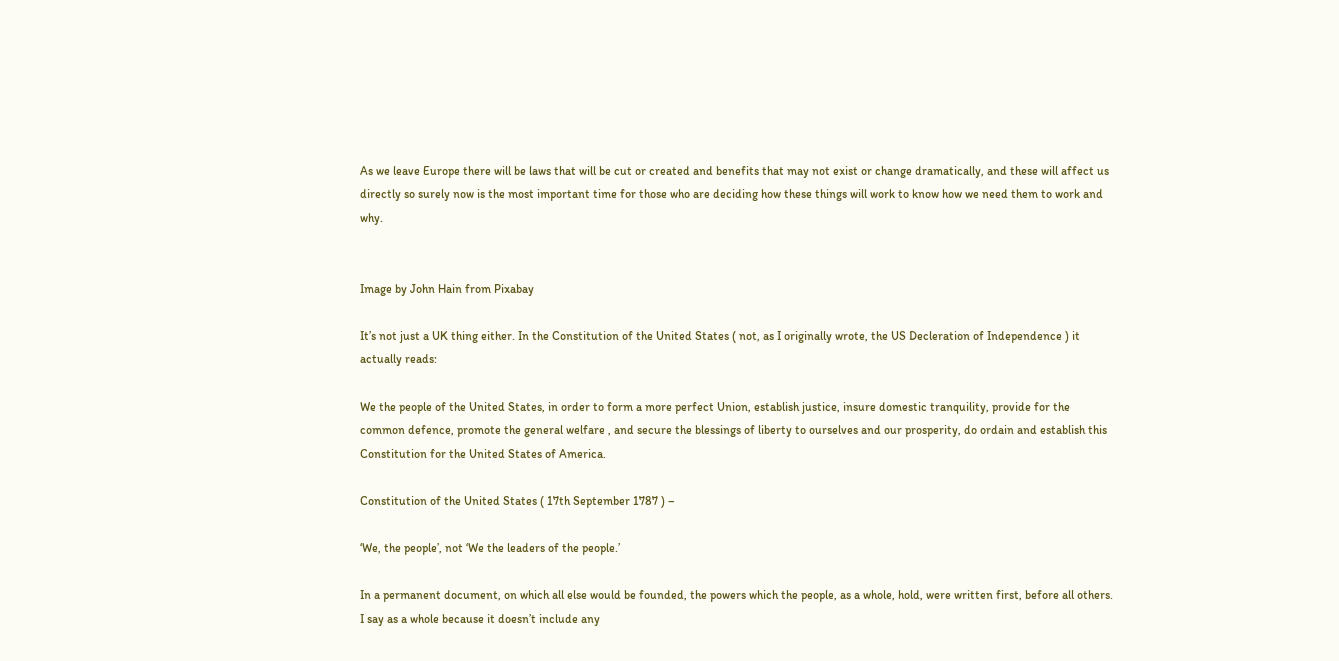As we leave Europe there will be laws that will be cut or created and benefits that may not exist or change dramatically, and these will affect us directly so surely now is the most important time for those who are deciding how these things will work to know how we need them to work and why.


Image by John Hain from Pixabay

It’s not just a UK thing either. In the Constitution of the United States ( not, as I originally wrote, the US Decleration of Independence ) it actually reads:

We the people of the United States, in order to form a more perfect Union, establish justice, insure domestic tranquility, provide for the common defence, promote the general welfare , and secure the blessings of liberty to ourselves and our prosperity, do ordain and establish this Constitution for the United States of America.

Constitution of the United States ( 17th September 1787 ) –

‘We, the people’, not ‘We the leaders of the people.’

In a permanent document, on which all else would be founded, the powers which the people, as a whole, hold, were written first, before all others. I say as a whole because it doesn’t include any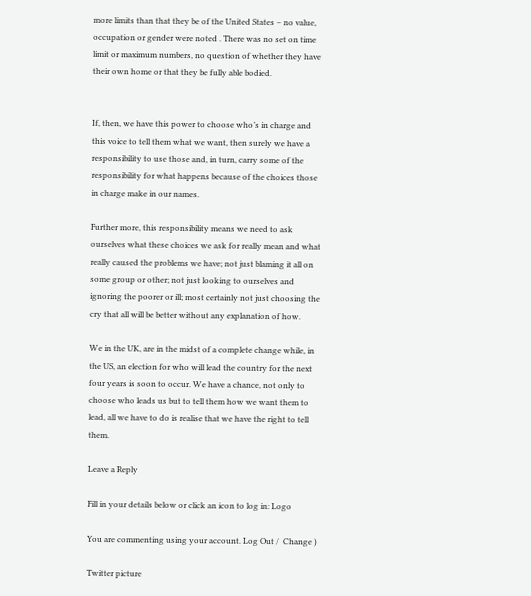more limits than that they be of the United States – no value, occupation or gender were noted . There was no set on time limit or maximum numbers, no question of whether they have their own home or that they be fully able bodied.


If, then, we have this power to choose who’s in charge and this voice to tell them what we want, then surely we have a responsibility to use those and, in turn, carry some of the responsibility for what happens because of the choices those in charge make in our names.

Further more, this responsibility means we need to ask ourselves what these choices we ask for really mean and what really caused the problems we have; not just blaming it all on some group or other; not just looking to ourselves and ignoring the poorer or ill; most certainly not just choosing the cry that all will be better without any explanation of how.

We in the UK, are in the midst of a complete change while, in the US, an election for who will lead the country for the next four years is soon to occur. We have a chance, not only to choose who leads us but to tell them how we want them to lead, all we have to do is realise that we have the right to tell them.

Leave a Reply

Fill in your details below or click an icon to log in: Logo

You are commenting using your account. Log Out /  Change )

Twitter picture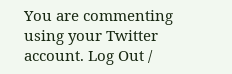You are commenting using your Twitter account. Log Out /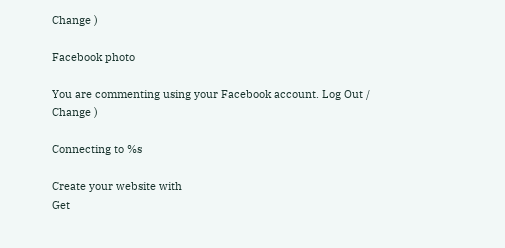Change )

Facebook photo

You are commenting using your Facebook account. Log Out /  Change )

Connecting to %s

Create your website with
Get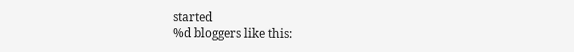started
%d bloggers like this: